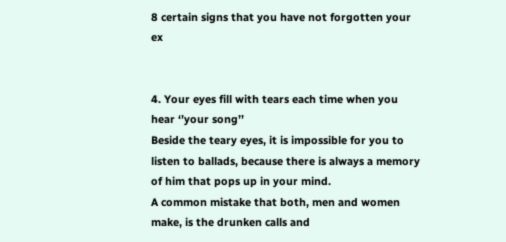8 certain signs that you have not forgotten your ex


4. Your eyes fill with tears each time when you hear ‘’your song’’
Beside the teary eyes, it is impossible for you to listen to ballads, because there is always a memory of him that pops up in your mind.
A common mistake that both, men and women make, is the drunken calls and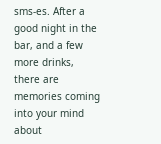sms-es. After a good night in the bar, and a few more drinks, there are memories coming into your mind about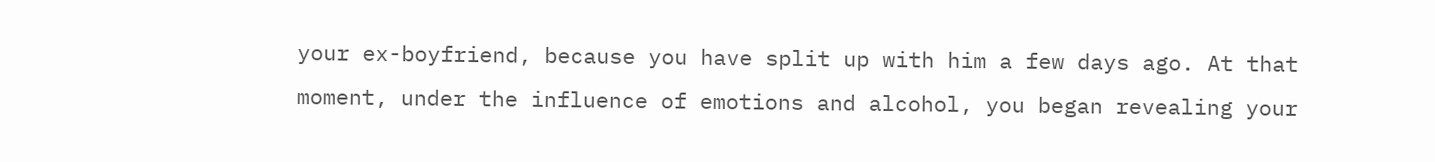your ex-boyfriend, because you have split up with him a few days ago. At that moment, under the influence of emotions and alcohol, you began revealing your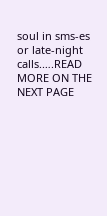soul in sms-es or late-night calls.….READ MORE ON THE NEXT PAGE